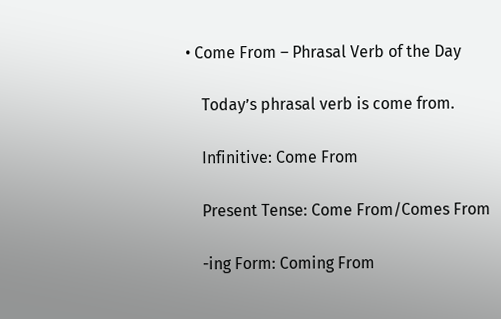• Come From – Phrasal Verb of the Day

    Today’s phrasal verb is come from.

    Infinitive: Come From

    Present Tense: Come From/Comes From

    -ing Form: Coming From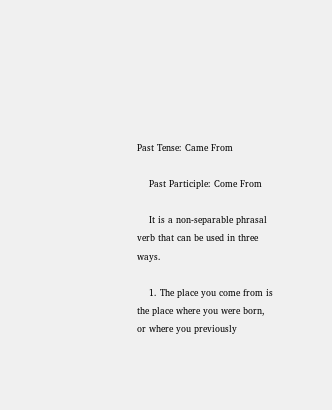Past Tense: Came From

    Past Participle: Come From

    It is a non-separable phrasal verb that can be used in three ways.

    1. The place you come from is the place where you were born, or where you previously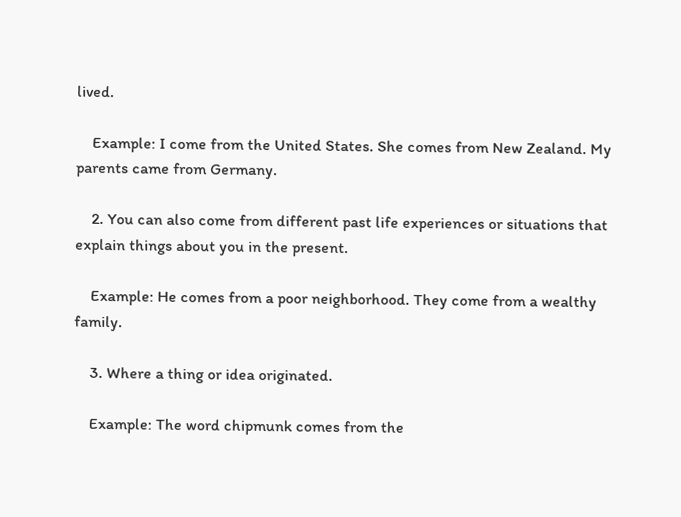lived.

    Example: I come from the United States. She comes from New Zealand. My parents came from Germany.

    2. You can also come from different past life experiences or situations that explain things about you in the present.

    Example: He comes from a poor neighborhood. They come from a wealthy family.

    3. Where a thing or idea originated.

    Example: The word chipmunk comes from the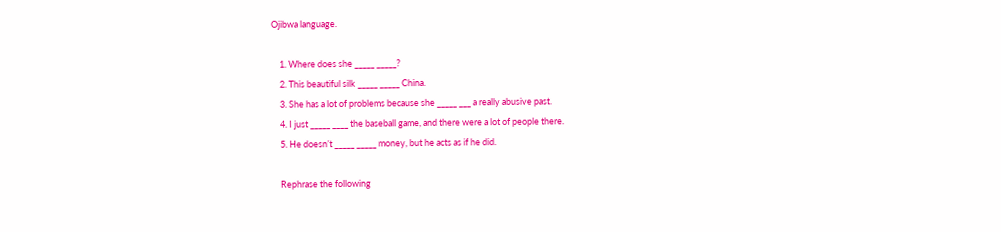Ojibwa language.

    1. Where does she _____ _____?
    2. This beautiful silk _____ _____ China.
    3. She has a lot of problems because she _____ ___ a really abusive past.
    4. I just _____ ____ the baseball game, and there were a lot of people there.
    5. He doesn’t _____ _____ money, but he acts as if he did.

    Rephrase the following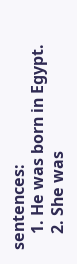sentences:
    1. He was born in Egypt.
    2. She was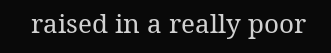raised in a really poor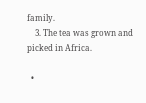family.
    3. The tea was grown and picked in Africa.

  •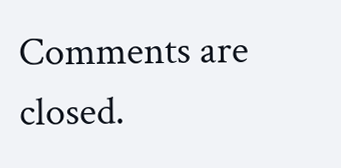Comments are closed.